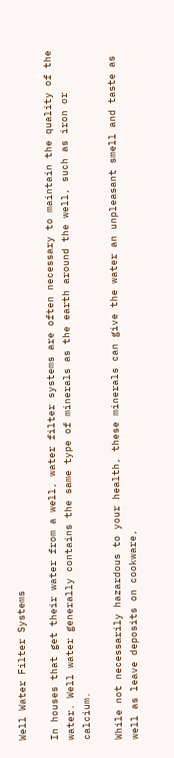Well Water Filter Systems

In houses that get their water from a well, water filter systems are often necessary to maintain the quality of the water. Well water generally contains the same type of minerals as the earth around the well, such as iron or calcium.

While not necessarily hazardous to your health, these minerals can give the water an unpleasant smell and taste as well as leave deposits on cookware,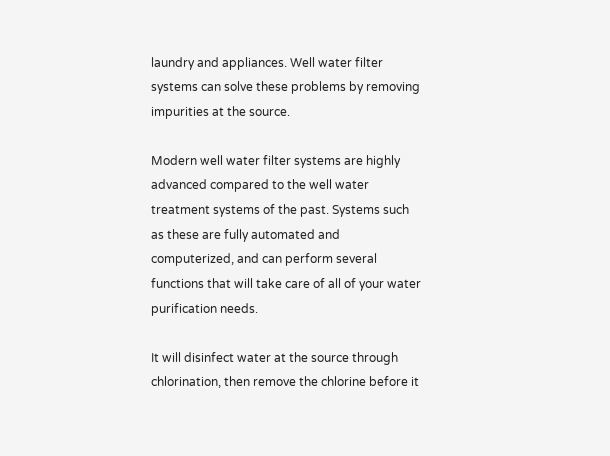laundry and appliances. Well water filter systems can solve these problems by removing impurities at the source.

Modern well water filter systems are highly advanced compared to the well water treatment systems of the past. Systems such as these are fully automated and computerized, and can perform several functions that will take care of all of your water purification needs.

It will disinfect water at the source through chlorination, then remove the chlorine before it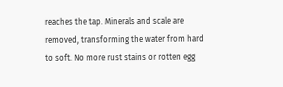reaches the tap. Minerals and scale are removed, transforming the water from hard to soft. No more rust stains or rotten egg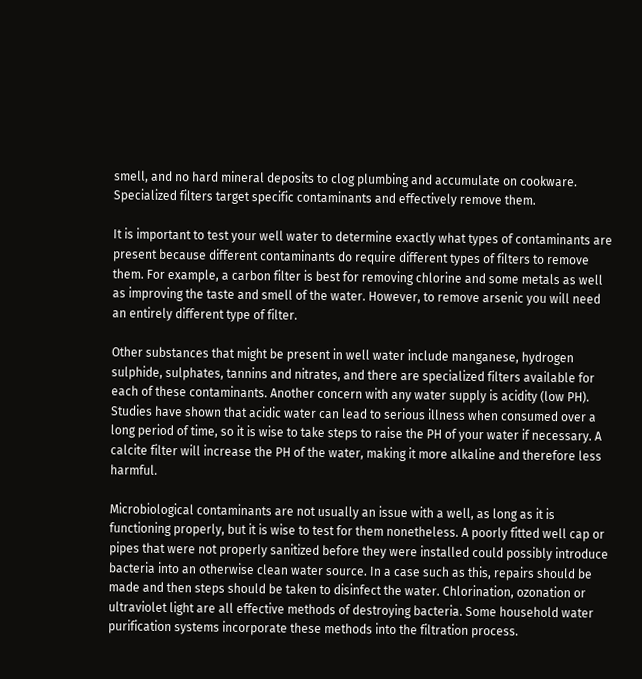smell, and no hard mineral deposits to clog plumbing and accumulate on cookware. Specialized filters target specific contaminants and effectively remove them.

It is important to test your well water to determine exactly what types of contaminants are present because different contaminants do require different types of filters to remove them. For example, a carbon filter is best for removing chlorine and some metals as well as improving the taste and smell of the water. However, to remove arsenic you will need an entirely different type of filter.

Other substances that might be present in well water include manganese, hydrogen sulphide, sulphates, tannins and nitrates, and there are specialized filters available for each of these contaminants. Another concern with any water supply is acidity (low PH). Studies have shown that acidic water can lead to serious illness when consumed over a long period of time, so it is wise to take steps to raise the PH of your water if necessary. A calcite filter will increase the PH of the water, making it more alkaline and therefore less harmful.

Microbiological contaminants are not usually an issue with a well, as long as it is functioning properly, but it is wise to test for them nonetheless. A poorly fitted well cap or pipes that were not properly sanitized before they were installed could possibly introduce bacteria into an otherwise clean water source. In a case such as this, repairs should be made and then steps should be taken to disinfect the water. Chlorination, ozonation or ultraviolet light are all effective methods of destroying bacteria. Some household water purification systems incorporate these methods into the filtration process.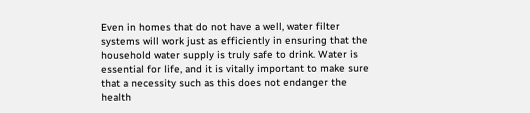Even in homes that do not have a well, water filter systems will work just as efficiently in ensuring that the household water supply is truly safe to drink. Water is essential for life, and it is vitally important to make sure that a necessity such as this does not endanger the health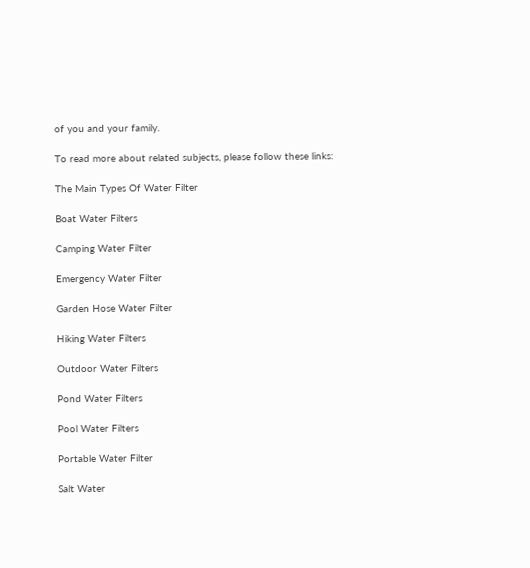of you and your family.

To read more about related subjects, please follow these links:

The Main Types Of Water Filter

Boat Water Filters

Camping Water Filter

Emergency Water Filter

Garden Hose Water Filter

Hiking Water Filters

Outdoor Water Filters

Pond Water Filters

Pool Water Filters

Portable Water Filter

Salt Water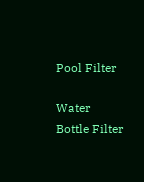Pool Filter

Water Bottle Filter